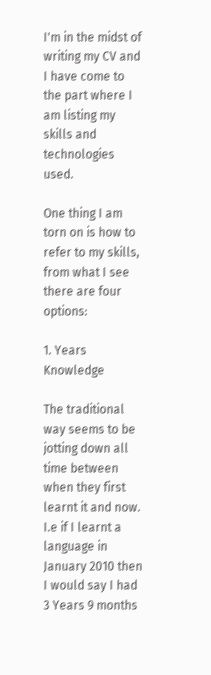I'm in the midst of writing my CV and I have come to the part where I am listing my skills and technologies used.

One thing I am torn on is how to refer to my skills, from what I see there are four options:

1. Years Knowledge

The traditional way seems to be jotting down all time between when they first learnt it and now. I.e if I learnt a language in January 2010 then I would say I had 3 Years 9 months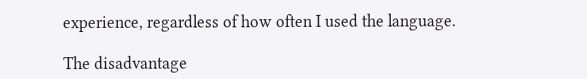experience, regardless of how often I used the language.

The disadvantage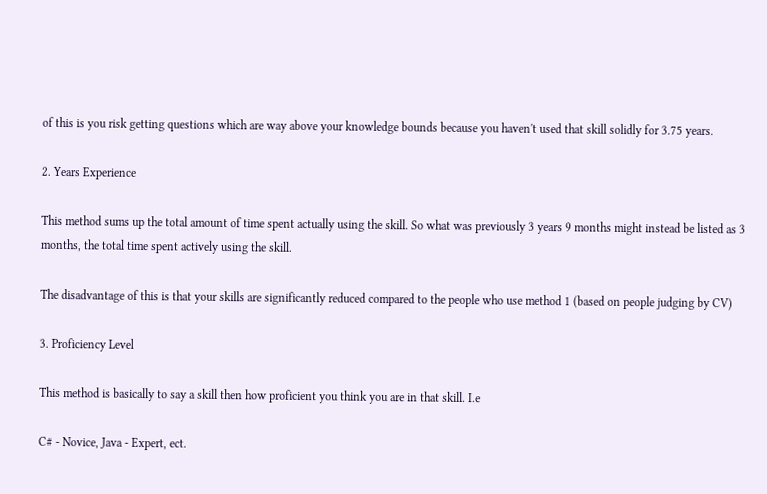of this is you risk getting questions which are way above your knowledge bounds because you haven't used that skill solidly for 3.75 years.

2. Years Experience

This method sums up the total amount of time spent actually using the skill. So what was previously 3 years 9 months might instead be listed as 3 months, the total time spent actively using the skill.

The disadvantage of this is that your skills are significantly reduced compared to the people who use method 1 (based on people judging by CV)

3. Proficiency Level

This method is basically to say a skill then how proficient you think you are in that skill. I.e

C# - Novice, Java - Expert, ect.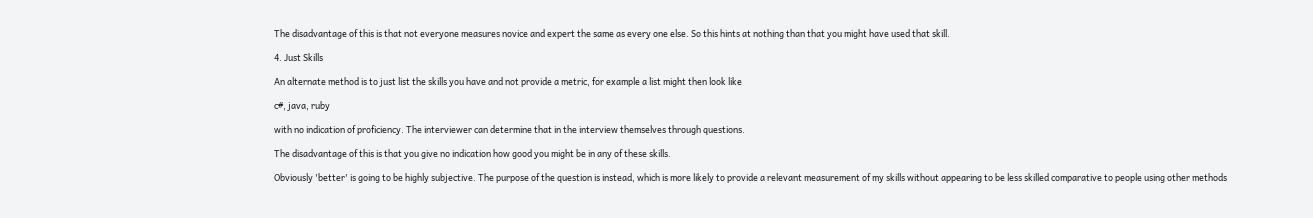The disadvantage of this is that not everyone measures novice and expert the same as every one else. So this hints at nothing than that you might have used that skill.

4. Just Skills

An alternate method is to just list the skills you have and not provide a metric, for example a list might then look like

c#, java, ruby

with no indication of proficiency. The interviewer can determine that in the interview themselves through questions.

The disadvantage of this is that you give no indication how good you might be in any of these skills.

Obviously 'better' is going to be highly subjective. The purpose of the question is instead, which is more likely to provide a relevant measurement of my skills without appearing to be less skilled comparative to people using other methods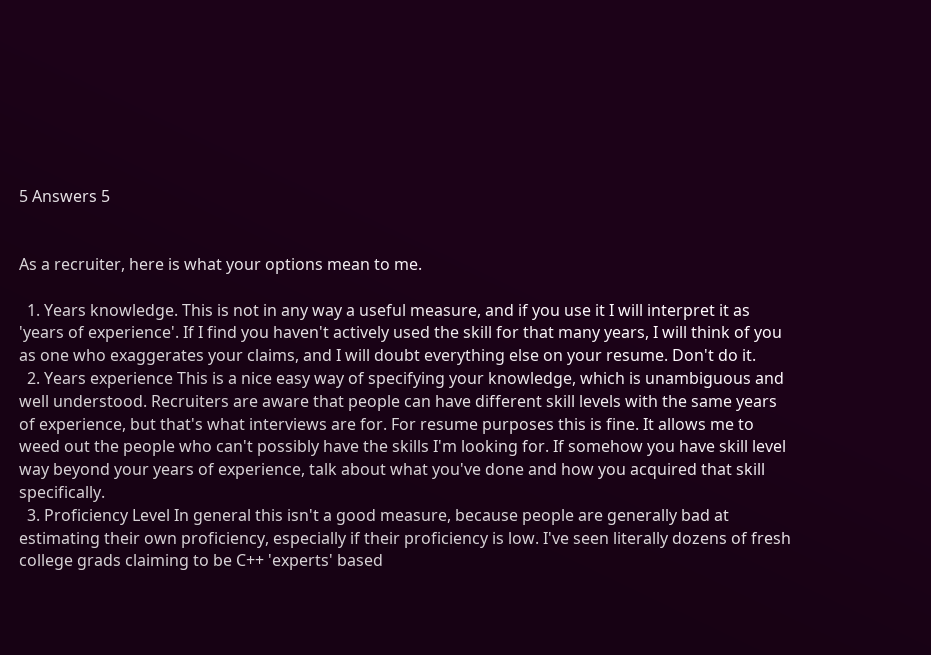5 Answers 5


As a recruiter, here is what your options mean to me.

  1. Years knowledge. This is not in any way a useful measure, and if you use it I will interpret it as 'years of experience'. If I find you haven't actively used the skill for that many years, I will think of you as one who exaggerates your claims, and I will doubt everything else on your resume. Don't do it.
  2. Years experience This is a nice easy way of specifying your knowledge, which is unambiguous and well understood. Recruiters are aware that people can have different skill levels with the same years of experience, but that's what interviews are for. For resume purposes this is fine. It allows me to weed out the people who can't possibly have the skills I'm looking for. If somehow you have skill level way beyond your years of experience, talk about what you've done and how you acquired that skill specifically.
  3. Proficiency Level In general this isn't a good measure, because people are generally bad at estimating their own proficiency, especially if their proficiency is low. I've seen literally dozens of fresh college grads claiming to be C++ 'experts' based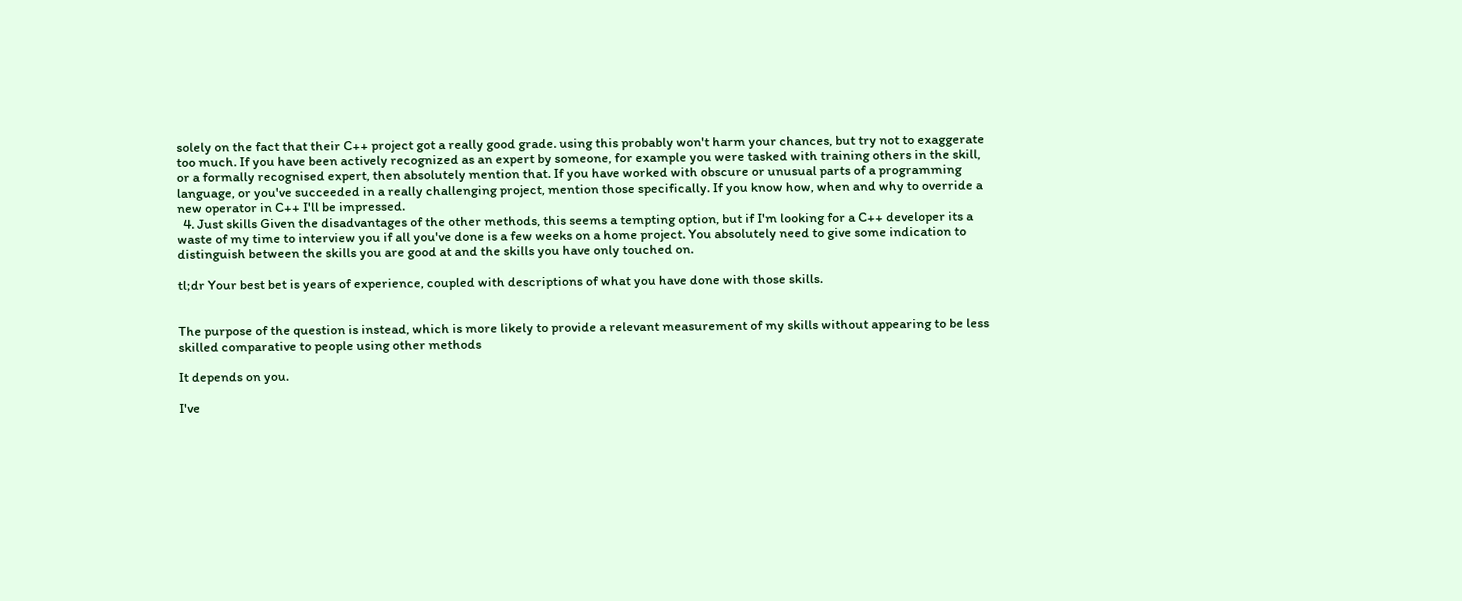solely on the fact that their C++ project got a really good grade. using this probably won't harm your chances, but try not to exaggerate too much. If you have been actively recognized as an expert by someone, for example you were tasked with training others in the skill, or a formally recognised expert, then absolutely mention that. If you have worked with obscure or unusual parts of a programming language, or you've succeeded in a really challenging project, mention those specifically. If you know how, when and why to override a new operator in C++ I'll be impressed.
  4. Just skills Given the disadvantages of the other methods, this seems a tempting option, but if I'm looking for a C++ developer its a waste of my time to interview you if all you've done is a few weeks on a home project. You absolutely need to give some indication to distinguish between the skills you are good at and the skills you have only touched on.

tl;dr Your best bet is years of experience, coupled with descriptions of what you have done with those skills.


The purpose of the question is instead, which is more likely to provide a relevant measurement of my skills without appearing to be less skilled comparative to people using other methods

It depends on you.

I've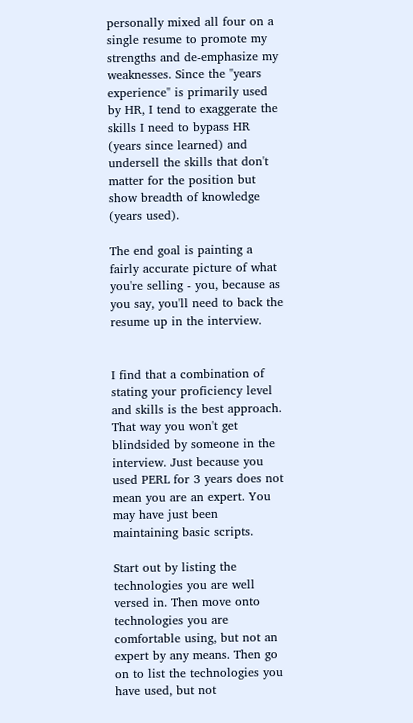personally mixed all four on a single resume to promote my strengths and de-emphasize my weaknesses. Since the "years experience" is primarily used by HR, I tend to exaggerate the skills I need to bypass HR (years since learned) and undersell the skills that don't matter for the position but show breadth of knowledge (years used).

The end goal is painting a fairly accurate picture of what you're selling - you, because as you say, you'll need to back the resume up in the interview.


I find that a combination of stating your proficiency level and skills is the best approach. That way you won't get blindsided by someone in the interview. Just because you used PERL for 3 years does not mean you are an expert. You may have just been maintaining basic scripts.

Start out by listing the technologies you are well versed in. Then move onto technologies you are comfortable using, but not an expert by any means. Then go on to list the technologies you have used, but not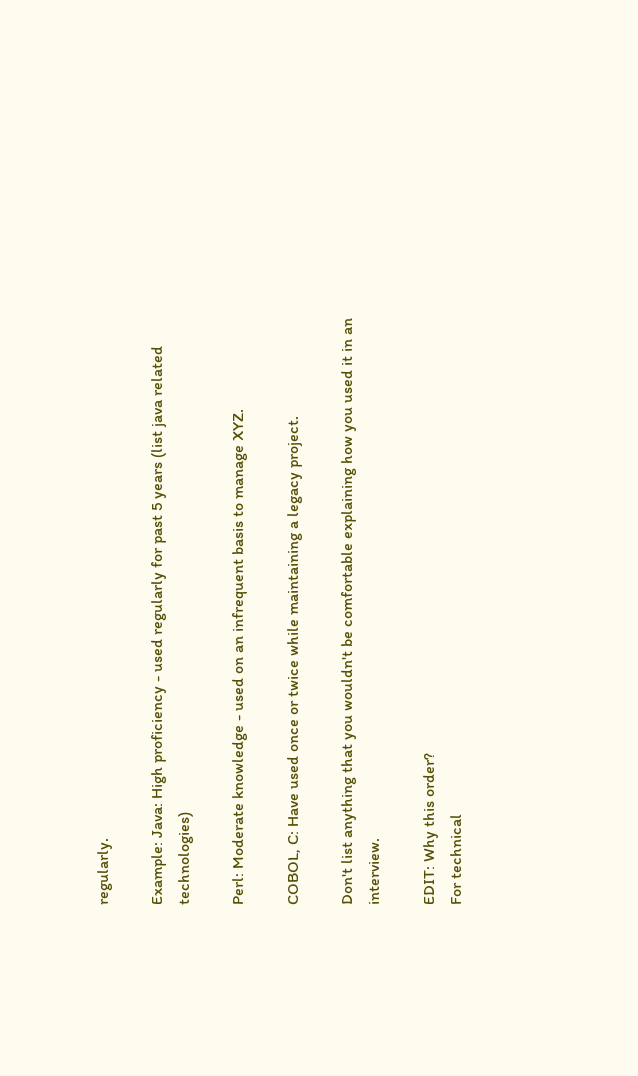regularly.

Example: Java: High proficiency - used regularly for past 5 years (list java related technologies)

Perl: Moderate knowledge - used on an infrequent basis to manage XYZ.

COBOL, C: Have used once or twice while maintaining a legacy project.

Don't list anything that you wouldn't be comfortable explaining how you used it in an interview.

EDIT: Why this order?
For technical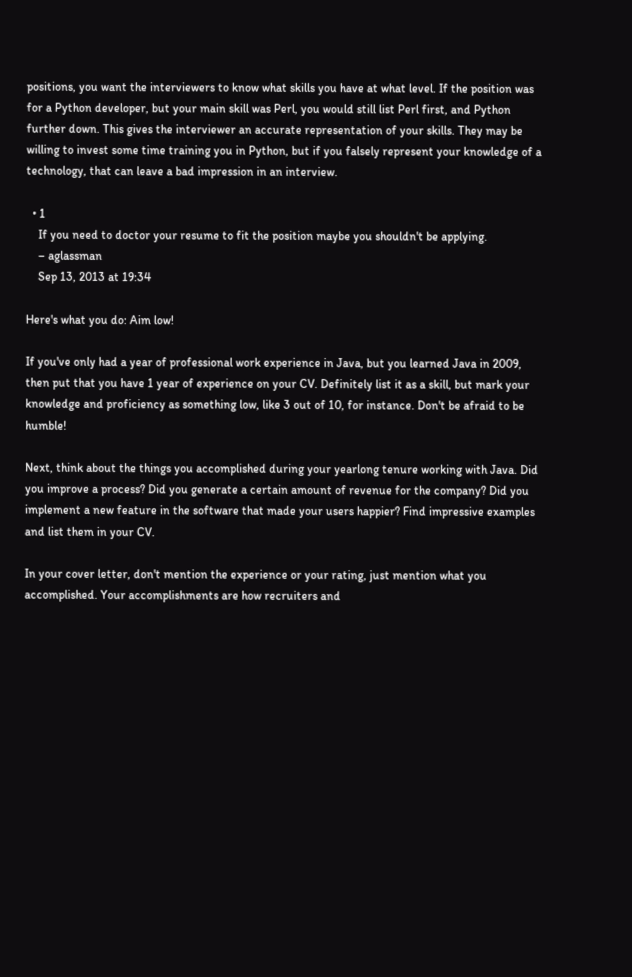positions, you want the interviewers to know what skills you have at what level. If the position was for a Python developer, but your main skill was Perl, you would still list Perl first, and Python further down. This gives the interviewer an accurate representation of your skills. They may be willing to invest some time training you in Python, but if you falsely represent your knowledge of a technology, that can leave a bad impression in an interview.

  • 1
    If you need to doctor your resume to fit the position maybe you shouldn't be applying.
    – aglassman
    Sep 13, 2013 at 19:34

Here's what you do: Aim low!

If you've only had a year of professional work experience in Java, but you learned Java in 2009, then put that you have 1 year of experience on your CV. Definitely list it as a skill, but mark your knowledge and proficiency as something low, like 3 out of 10, for instance. Don't be afraid to be humble!

Next, think about the things you accomplished during your yearlong tenure working with Java. Did you improve a process? Did you generate a certain amount of revenue for the company? Did you implement a new feature in the software that made your users happier? Find impressive examples and list them in your CV.

In your cover letter, don't mention the experience or your rating, just mention what you accomplished. Your accomplishments are how recruiters and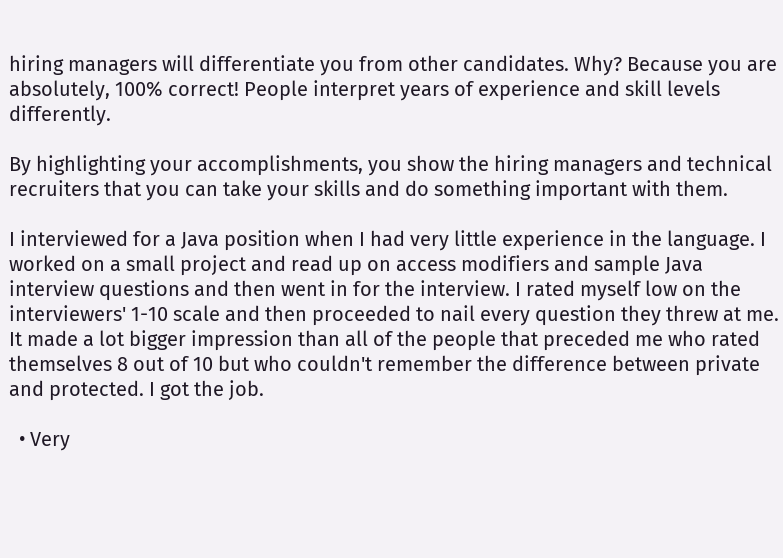hiring managers will differentiate you from other candidates. Why? Because you are absolutely, 100% correct! People interpret years of experience and skill levels differently.

By highlighting your accomplishments, you show the hiring managers and technical recruiters that you can take your skills and do something important with them.

I interviewed for a Java position when I had very little experience in the language. I worked on a small project and read up on access modifiers and sample Java interview questions and then went in for the interview. I rated myself low on the interviewers' 1-10 scale and then proceeded to nail every question they threw at me. It made a lot bigger impression than all of the people that preceded me who rated themselves 8 out of 10 but who couldn't remember the difference between private and protected. I got the job.

  • Very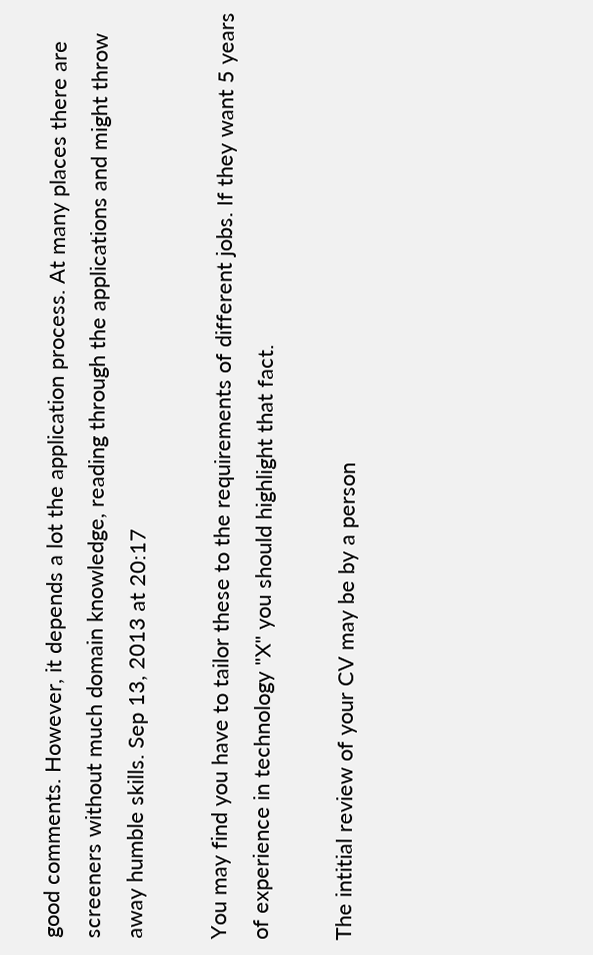good comments. However, it depends a lot the application process. At many places there are screeners without much domain knowledge, reading through the applications and might throw away humble skills. Sep 13, 2013 at 20:17

You may find you have to tailor these to the requirements of different jobs. If they want 5 years of experience in technology "X" you should highlight that fact.

The intitial review of your CV may be by a person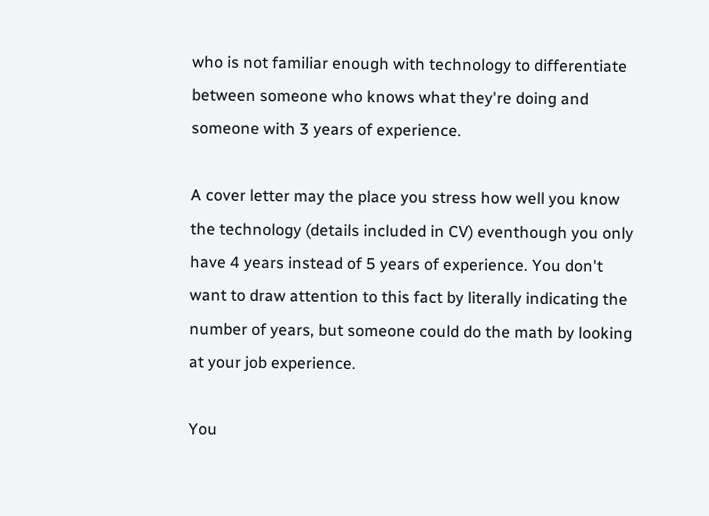who is not familiar enough with technology to differentiate between someone who knows what they're doing and someone with 3 years of experience.

A cover letter may the place you stress how well you know the technology (details included in CV) eventhough you only have 4 years instead of 5 years of experience. You don't want to draw attention to this fact by literally indicating the number of years, but someone could do the math by looking at your job experience.

You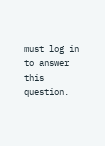must log in to answer this question.